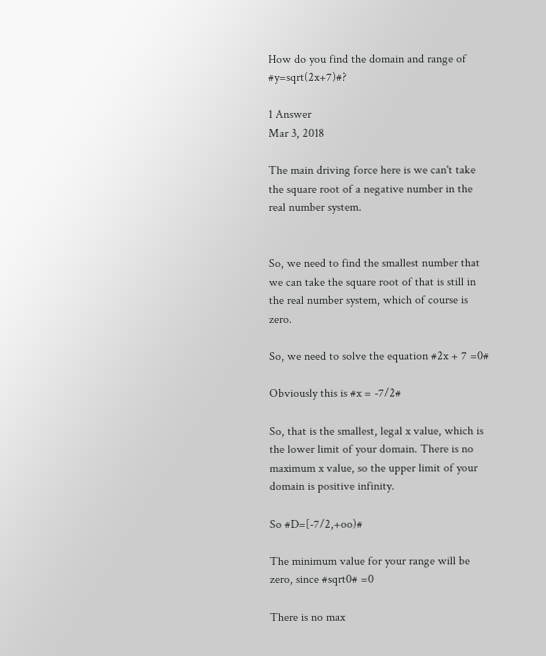How do you find the domain and range of #y=sqrt(2x+7)#?

1 Answer
Mar 3, 2018

The main driving force here is we can't take the square root of a negative number in the real number system.


So, we need to find the smallest number that we can take the square root of that is still in the real number system, which of course is zero.

So, we need to solve the equation #2x + 7 =0#

Obviously this is #x = -7/2#

So, that is the smallest, legal x value, which is the lower limit of your domain. There is no maximum x value, so the upper limit of your domain is positive infinity.

So #D=[-7/2,+oo)#

The minimum value for your range will be zero, since #sqrt0# =0

There is no max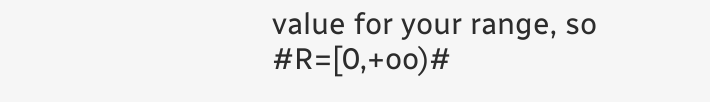value for your range, so #R=[0,+oo)#